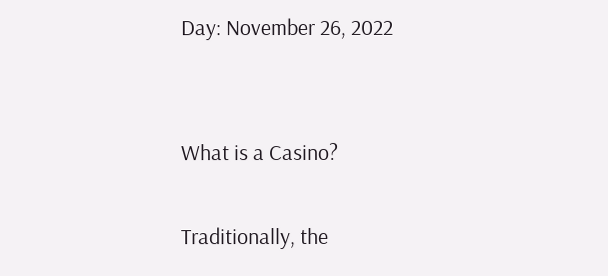Day: November 26, 2022


What is a Casino?

Traditionally, the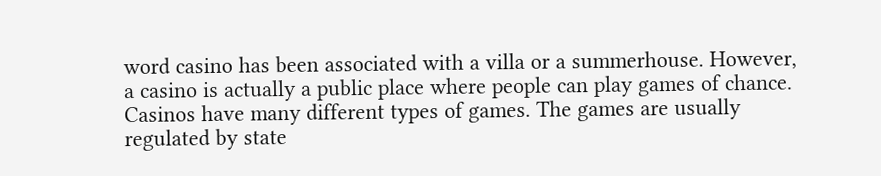word casino has been associated with a villa or a summerhouse. However, a casino is actually a public place where people can play games of chance. Casinos have many different types of games. The games are usually regulated by state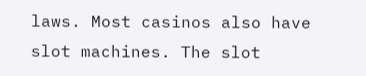laws. Most casinos also have slot machines. The slot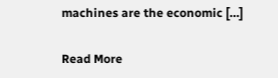machines are the economic […]

Read More